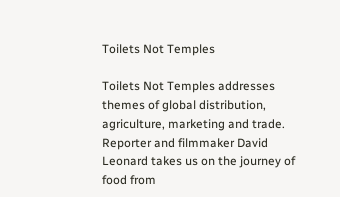Toilets Not Temples

Toilets Not Temples addresses themes of global distribution, agriculture, marketing and trade. Reporter and filmmaker David Leonard takes us on the journey of food from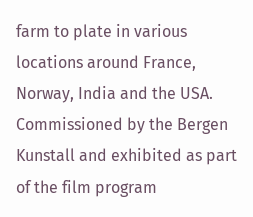farm to plate in various locations around France, Norway, India and the USA. Commissioned by the Bergen Kunstall and exhibited as part of the film program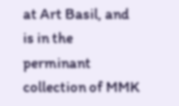at Art Basil, and is in the perminant collection of MMK